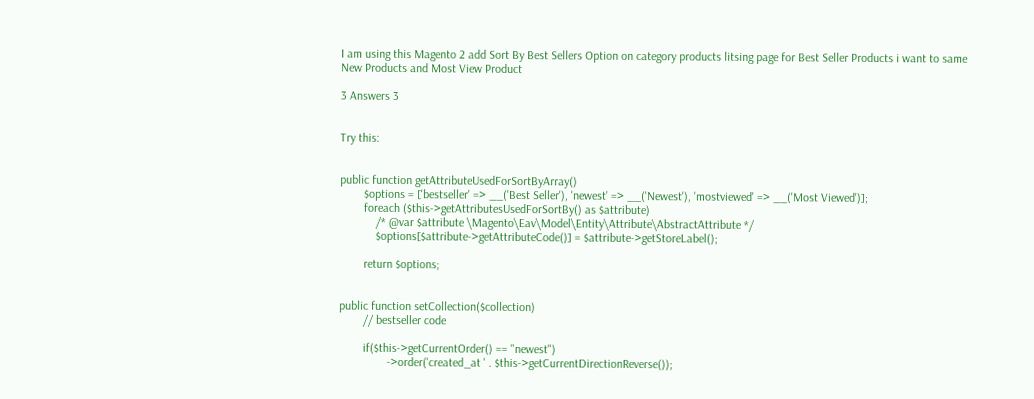I am using this Magento 2 add Sort By Best Sellers Option on category products litsing page for Best Seller Products i want to same New Products and Most View Product

3 Answers 3


Try this:


public function getAttributeUsedForSortByArray()
        $options = ['bestseller' => __('Best Seller'), 'newest' => __('Newest'), 'mostviewed' => __('Most Viewed')];
        foreach ($this->getAttributesUsedForSortBy() as $attribute)
            /* @var $attribute \Magento\Eav\Model\Entity\Attribute\AbstractAttribute */
            $options[$attribute->getAttributeCode()] = $attribute->getStoreLabel();

        return $options;


public function setCollection($collection)
        // bestseller code

        if($this->getCurrentOrder() == "newest")
                ->order('created_at ' . $this->getCurrentDirectionReverse());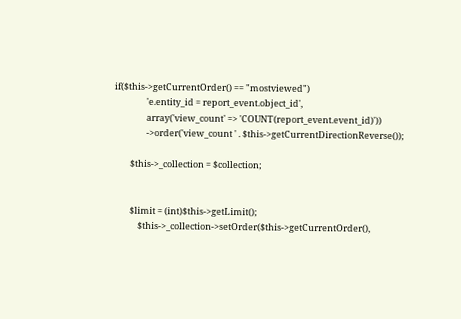if($this->getCurrentOrder() == "mostviewed")
                'e.entity_id = report_event.object_id',
                array('view_count' => 'COUNT(report_event.event_id)'))
                ->order('view_count ' . $this->getCurrentDirectionReverse());

        $this->_collection = $collection;


        $limit = (int)$this->getLimit();
            $this->_collection->setOrder($this->getCurrentOrder(),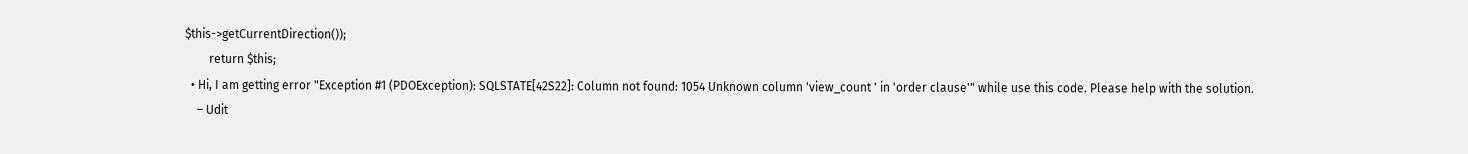$this->getCurrentDirection());
        return $this;
  • Hi, I am getting error "Exception #1 (PDOException): SQLSTATE[42S22]: Column not found: 1054 Unknown column 'view_count ' in 'order clause'" while use this code. Please help with the solution.
    – Udit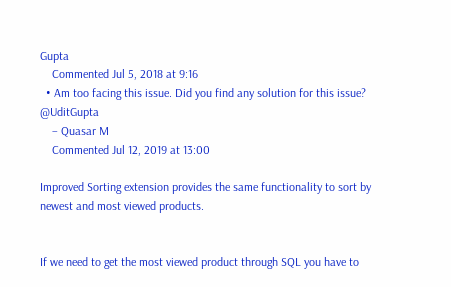Gupta
    Commented Jul 5, 2018 at 9:16
  • Am too facing this issue. Did you find any solution for this issue? @UditGupta
    – Quasar M
    Commented Jul 12, 2019 at 13:00

Improved Sorting extension provides the same functionality to sort by newest and most viewed products.


If we need to get the most viewed product through SQL you have to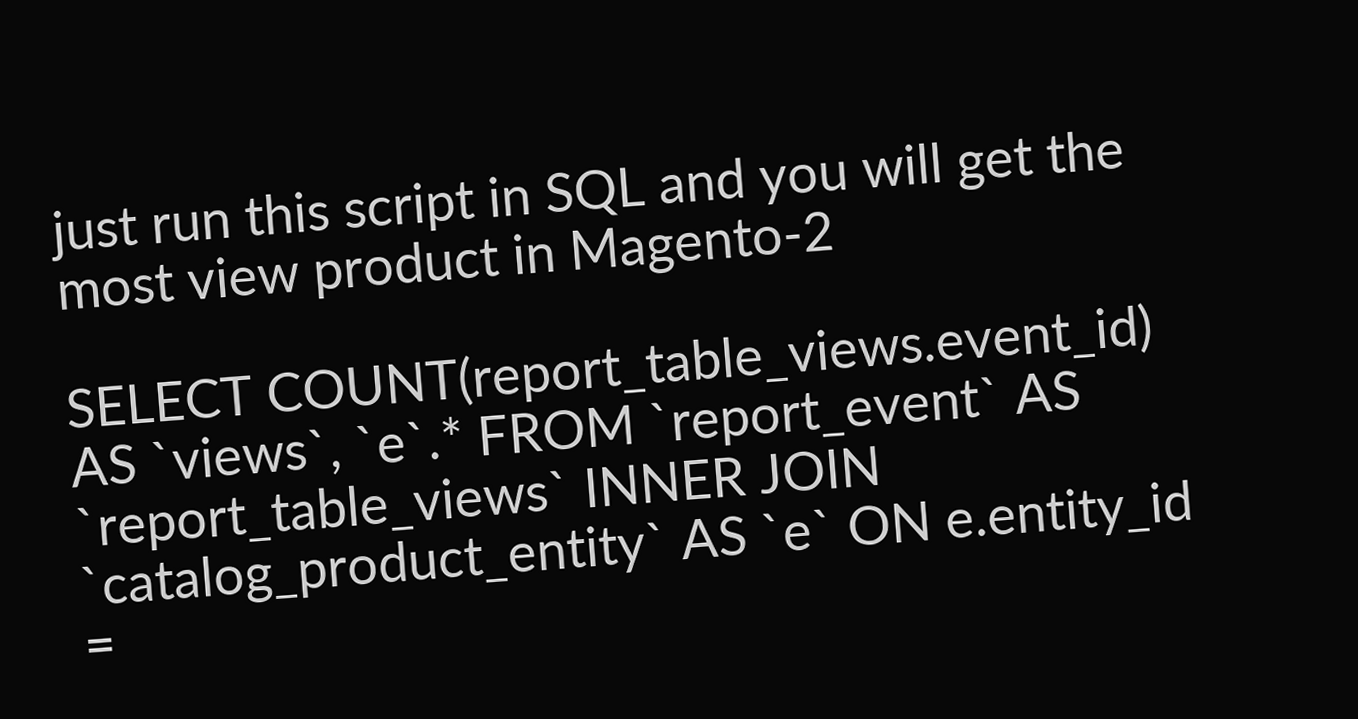just run this script in SQL and you will get the most view product in Magento-2

SELECT COUNT(report_table_views.event_id) AS `views`, `e`.* FROM `report_event` AS `report_table_views` INNER JOIN `catalog_product_entity` AS `e` ON e.entity_id =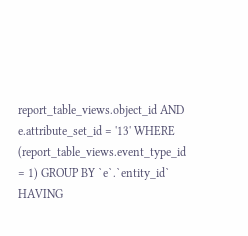report_table_views.object_id AND e.attribute_set_id = '13' WHERE (report_table_views.event_type_id = 1) GROUP BY `e`.`entity_id` HAVING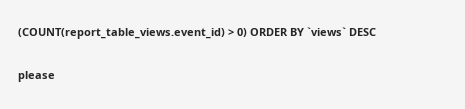(COUNT(report_table_views.event_id) > 0) ORDER BY `views` DESC

please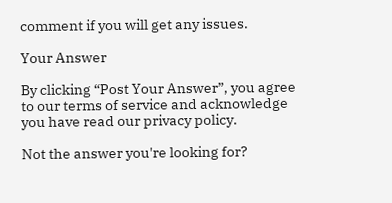comment if you will get any issues.

Your Answer

By clicking “Post Your Answer”, you agree to our terms of service and acknowledge you have read our privacy policy.

Not the answer you're looking for?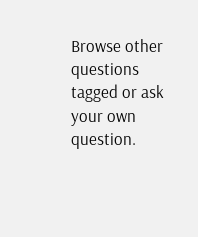Browse other questions tagged or ask your own question.